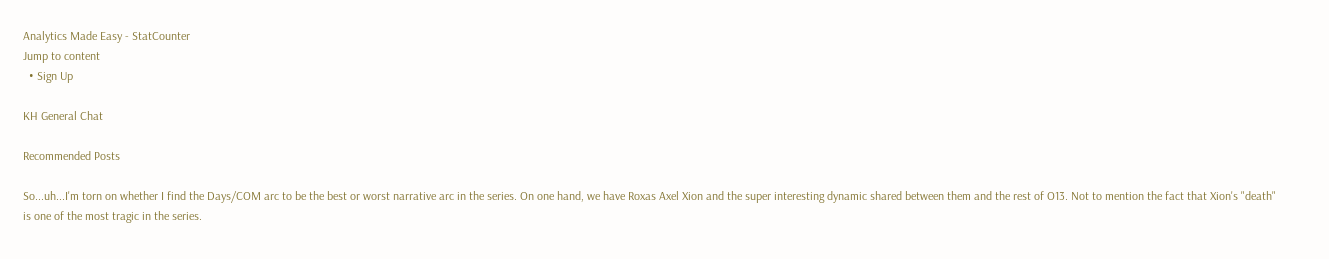Analytics Made Easy - StatCounter
Jump to content
  • Sign Up

KH General Chat

Recommended Posts

So...uh...I'm torn on whether I find the Days/COM arc to be the best or worst narrative arc in the series. On one hand, we have Roxas Axel Xion and the super interesting dynamic shared between them and the rest of O13. Not to mention the fact that Xion's "death" is one of the most tragic in the series.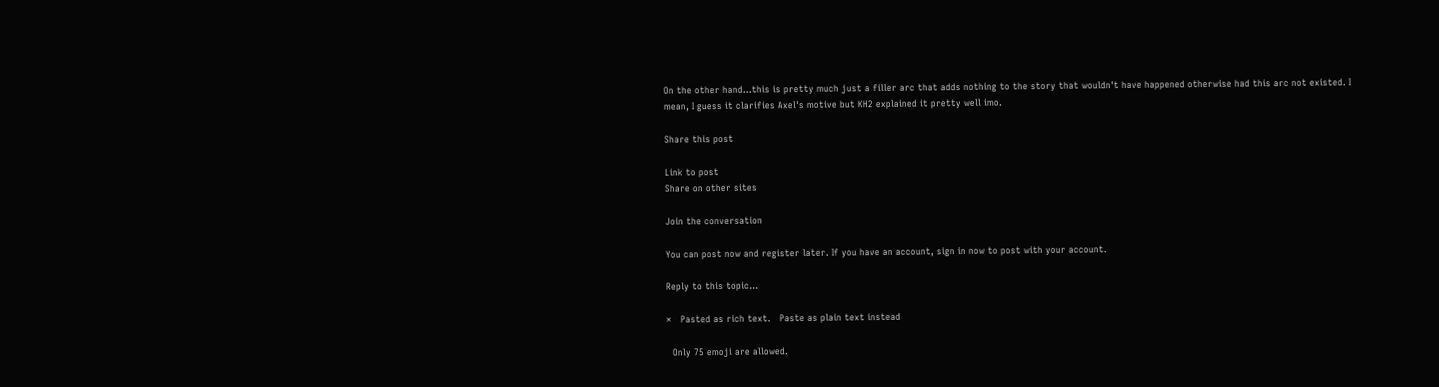On the other hand...this is pretty much just a filler arc that adds nothing to the story that wouldn't have happened otherwise had this arc not existed. I mean, I guess it clarifies Axel's motive but KH2 explained it pretty well imo.

Share this post

Link to post
Share on other sites

Join the conversation

You can post now and register later. If you have an account, sign in now to post with your account.

Reply to this topic...

×   Pasted as rich text.   Paste as plain text instead

  Only 75 emoji are allowed.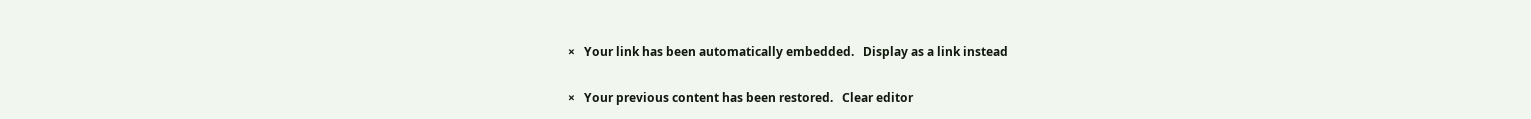×   Your link has been automatically embedded.   Display as a link instead

×   Your previous content has been restored.   Clear editor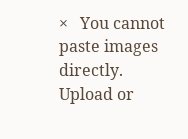×   You cannot paste images directly. Upload or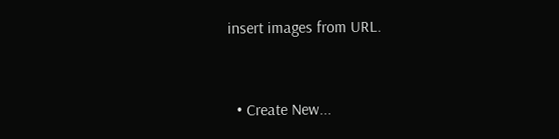insert images from URL.


  • Create New...